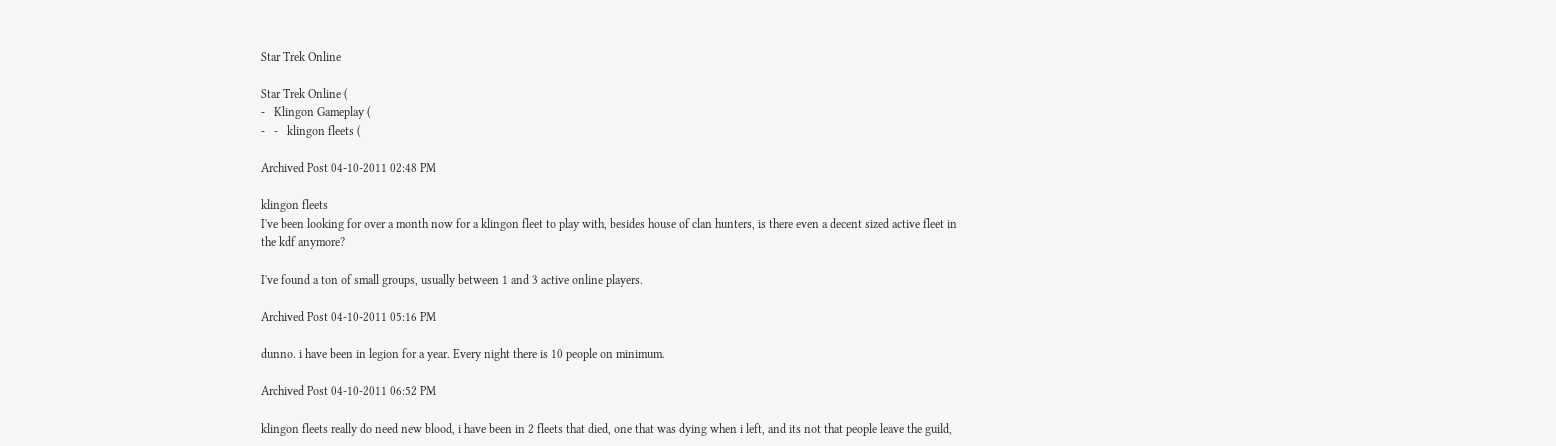Star Trek Online

Star Trek Online (
-   Klingon Gameplay (
-   -   klingon fleets (

Archived Post 04-10-2011 02:48 PM

klingon fleets
I've been looking for over a month now for a klingon fleet to play with, besides house of clan hunters, is there even a decent sized active fleet in the kdf anymore?

I've found a ton of small groups, usually between 1 and 3 active online players.

Archived Post 04-10-2011 05:16 PM

dunno. i have been in legion for a year. Every night there is 10 people on minimum.

Archived Post 04-10-2011 06:52 PM

klingon fleets really do need new blood, i have been in 2 fleets that died, one that was dying when i left, and its not that people leave the guild,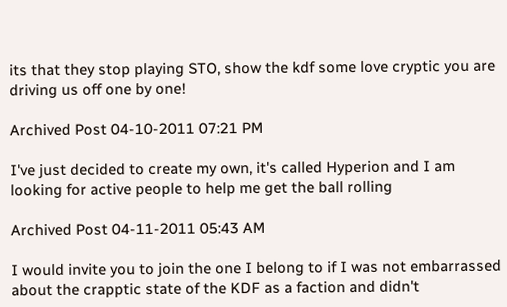its that they stop playing STO, show the kdf some love cryptic you are driving us off one by one!

Archived Post 04-10-2011 07:21 PM

I've just decided to create my own, it's called Hyperion and I am looking for active people to help me get the ball rolling

Archived Post 04-11-2011 05:43 AM

I would invite you to join the one I belong to if I was not embarrassed about the crapptic state of the KDF as a faction and didn't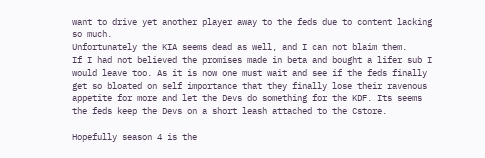want to drive yet another player away to the feds due to content lacking so much.
Unfortunately the KIA seems dead as well, and I can not blaim them.
If I had not believed the promises made in beta and bought a lifer sub I would leave too. As it is now one must wait and see if the feds finally get so bloated on self importance that they finally lose their ravenous appetite for more and let the Devs do something for the KDF. Its seems the feds keep the Devs on a short leash attached to the Cstore.

Hopefully season 4 is the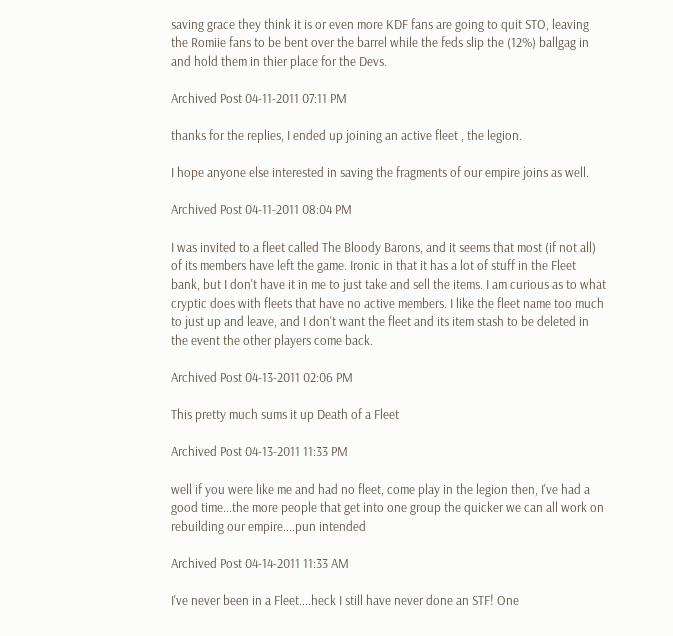saving grace they think it is or even more KDF fans are going to quit STO, leaving the Romiie fans to be bent over the barrel while the feds slip the (12%) ballgag in and hold them in thier place for the Devs.

Archived Post 04-11-2011 07:11 PM

thanks for the replies, I ended up joining an active fleet , the legion.

I hope anyone else interested in saving the fragments of our empire joins as well.

Archived Post 04-11-2011 08:04 PM

I was invited to a fleet called The Bloody Barons, and it seems that most (if not all) of its members have left the game. Ironic in that it has a lot of stuff in the Fleet bank, but I don't have it in me to just take and sell the items. I am curious as to what cryptic does with fleets that have no active members. I like the fleet name too much to just up and leave, and I don't want the fleet and its item stash to be deleted in the event the other players come back.

Archived Post 04-13-2011 02:06 PM

This pretty much sums it up Death of a Fleet

Archived Post 04-13-2011 11:33 PM

well if you were like me and had no fleet, come play in the legion then, I've had a good time...the more people that get into one group the quicker we can all work on rebuilding our empire....pun intended

Archived Post 04-14-2011 11:33 AM

I've never been in a Fleet....heck I still have never done an STF! One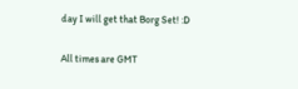day I will get that Borg Set! :D

All times are GMT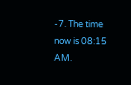-7. The time now is 08:15 AM.